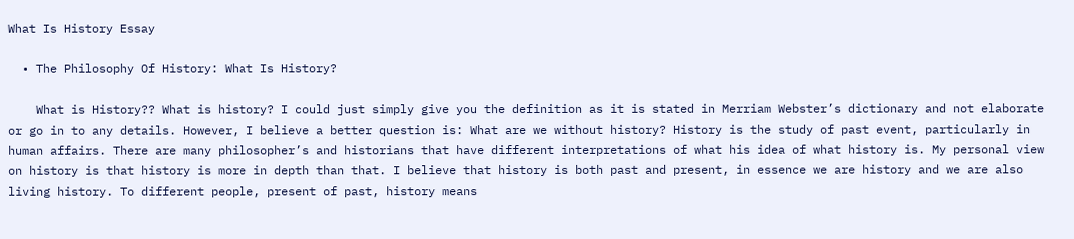What Is History Essay

  • The Philosophy Of History: What Is History?

    What is History?? What is history? I could just simply give you the definition as it is stated in Merriam Webster’s dictionary and not elaborate or go in to any details. However, I believe a better question is: What are we without history? History is the study of past event, particularly in human affairs. There are many philosopher’s and historians that have different interpretations of what his idea of what history is. My personal view on history is that history is more in depth than that. I believe that history is both past and present, in essence we are history and we are also living history. To different people, present of past, history means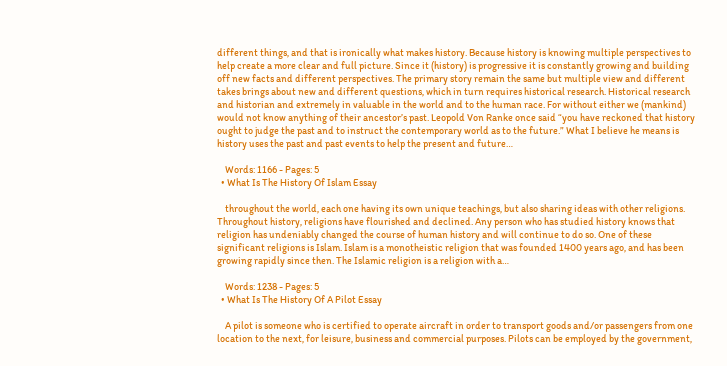different things, and that is ironically what makes history. Because history is knowing multiple perspectives to help create a more clear and full picture. Since it (history) is progressive it is constantly growing and building off new facts and different perspectives. The primary story remain the same but multiple view and different takes brings about new and different questions, which in turn requires historical research. Historical research and historian and extremely in valuable in the world and to the human race. For without either we (mankind) would not know anything of their ancestor’s past. Leopold Von Ranke once said “you have reckoned that history ought to judge the past and to instruct the contemporary world as to the future.” What I believe he means is history uses the past and past events to help the present and future…

    Words: 1166 - Pages: 5
  • What Is The History Of Islam Essay

    throughout the world, each one having its own unique teachings, but also sharing ideas with other religions. Throughout history, religions have flourished and declined. Any person who has studied history knows that religion has undeniably changed the course of human history and will continue to do so. One of these significant religions is Islam. Islam is a monotheistic religion that was founded 1400 years ago, and has been growing rapidly since then. The Islamic religion is a religion with a…

    Words: 1238 - Pages: 5
  • What Is The History Of A Pilot Essay

    A pilot is someone who is certified to operate aircraft in order to transport goods and/or passengers from one location to the next, for leisure, business and commercial purposes. Pilots can be employed by the government,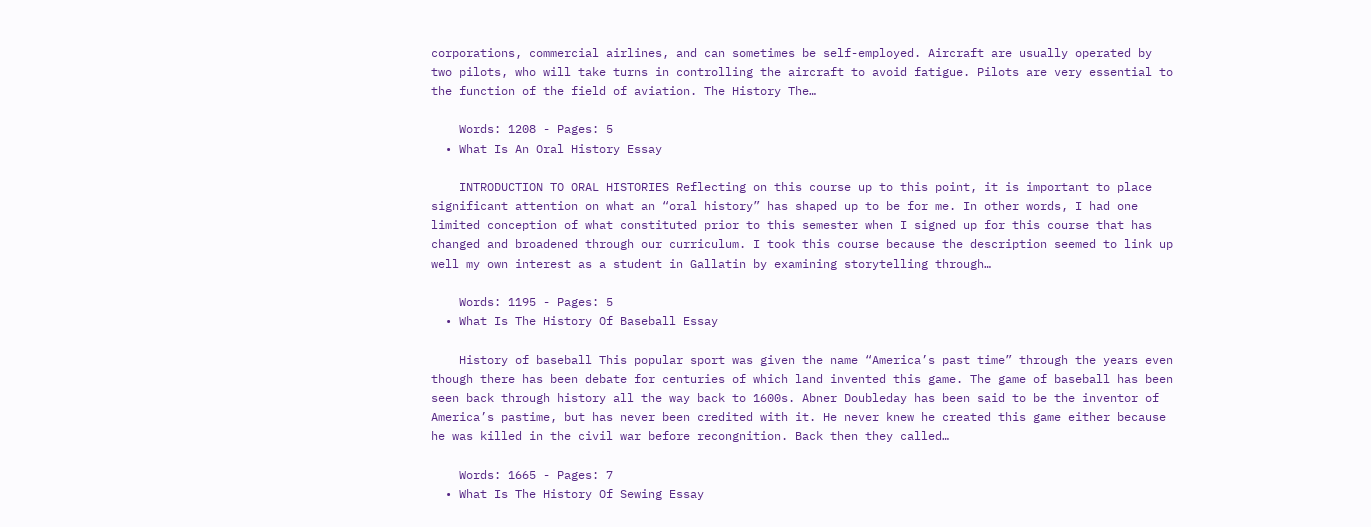corporations, commercial airlines, and can sometimes be self-employed. Aircraft are usually operated by two pilots, who will take turns in controlling the aircraft to avoid fatigue. Pilots are very essential to the function of the field of aviation. The History The…

    Words: 1208 - Pages: 5
  • What Is An Oral History Essay

    INTRODUCTION TO ORAL HISTORIES Reflecting on this course up to this point, it is important to place significant attention on what an “oral history” has shaped up to be for me. In other words, I had one limited conception of what constituted prior to this semester when I signed up for this course that has changed and broadened through our curriculum. I took this course because the description seemed to link up well my own interest as a student in Gallatin by examining storytelling through…

    Words: 1195 - Pages: 5
  • What Is The History Of Baseball Essay

    History of baseball This popular sport was given the name “America’s past time” through the years even though there has been debate for centuries of which land invented this game. The game of baseball has been seen back through history all the way back to 1600s. Abner Doubleday has been said to be the inventor of America’s pastime, but has never been credited with it. He never knew he created this game either because he was killed in the civil war before recongnition. Back then they called…

    Words: 1665 - Pages: 7
  • What Is The History Of Sewing Essay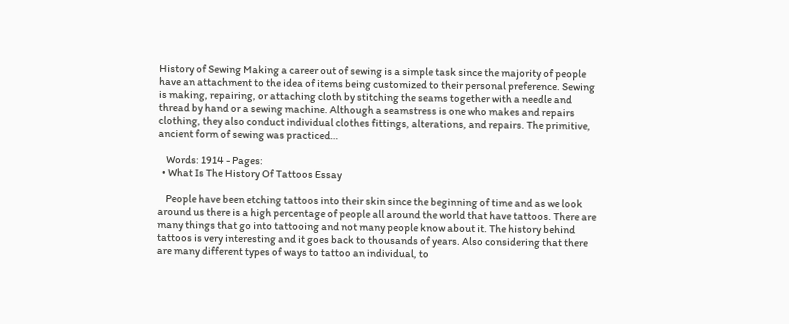History of Sewing Making a career out of sewing is a simple task since the majority of people have an attachment to the idea of items being customized to their personal preference. Sewing is making, repairing, or attaching cloth by stitching the seams together with a needle and thread by hand or a sewing machine. Although a seamstress is one who makes and repairs clothing, they also conduct individual clothes fittings, alterations, and repairs. The primitive, ancient form of sewing was practiced…

    Words: 1914 - Pages:
  • What Is The History Of Tattoos Essay

    People have been etching tattoos into their skin since the beginning of time and as we look around us there is a high percentage of people all around the world that have tattoos. There are many things that go into tattooing and not many people know about it. The history behind tattoos is very interesting and it goes back to thousands of years. Also considering that there are many different types of ways to tattoo an individual, to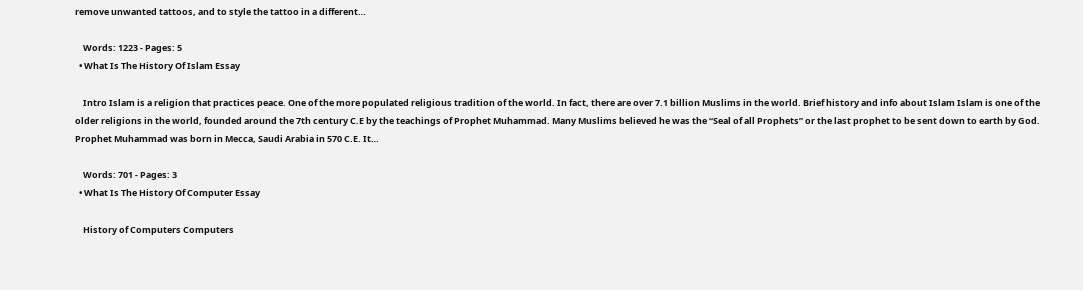remove unwanted tattoos, and to style the tattoo in a different…

    Words: 1223 - Pages: 5
  • What Is The History Of Islam Essay

    Intro Islam is a religion that practices peace. One of the more populated religious tradition of the world. In fact, there are over 7.1 billion Muslims in the world. Brief history and info about Islam Islam is one of the older religions in the world, founded around the 7th century C.E by the teachings of Prophet Muhammad. Many Muslims believed he was the “Seal of all Prophets” or the last prophet to be sent down to earth by God. Prophet Muhammad was born in Mecca, Saudi Arabia in 570 C.E. It…

    Words: 701 - Pages: 3
  • What Is The History Of Computer Essay

    History of Computers Computers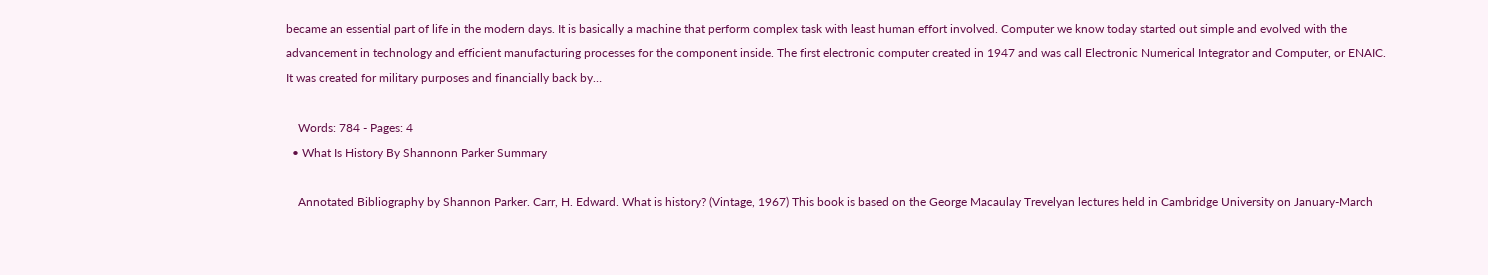became an essential part of life in the modern days. It is basically a machine that perform complex task with least human effort involved. Computer we know today started out simple and evolved with the advancement in technology and efficient manufacturing processes for the component inside. The first electronic computer created in 1947 and was call Electronic Numerical Integrator and Computer, or ENAIC. It was created for military purposes and financially back by…

    Words: 784 - Pages: 4
  • What Is History By Shannonn Parker Summary

    Annotated Bibliography by Shannon Parker. Carr, H. Edward. What is history? (Vintage, 1967) This book is based on the George Macaulay Trevelyan lectures held in Cambridge University on January-March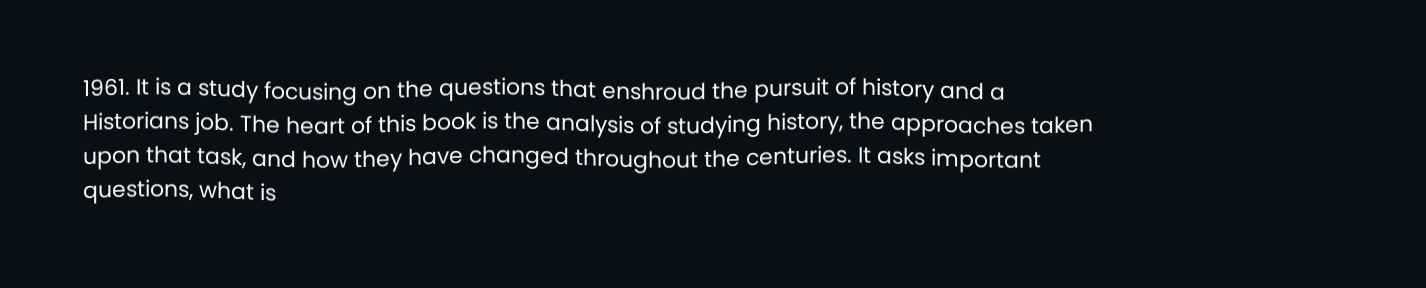1961. It is a study focusing on the questions that enshroud the pursuit of history and a Historians job. The heart of this book is the analysis of studying history, the approaches taken upon that task, and how they have changed throughout the centuries. It asks important questions, what is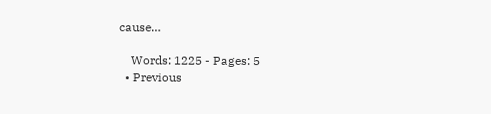cause…

    Words: 1225 - Pages: 5
  • Previous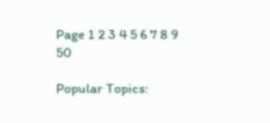Page 1 2 3 4 5 6 7 8 9 50

Popular Topics: